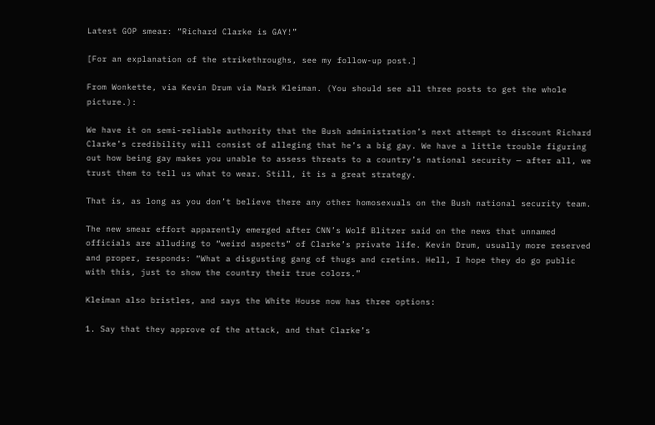Latest GOP smear: “Richard Clarke is GAY!”

[For an explanation of the strikethroughs, see my follow-up post.]

From Wonkette, via Kevin Drum via Mark Kleiman. (You should see all three posts to get the whole picture.):

We have it on semi-reliable authority that the Bush administration’s next attempt to discount Richard Clarke’s credibility will consist of alleging that he’s a big gay. We have a little trouble figuring out how being gay makes you unable to assess threats to a country’s national security — after all, we trust them to tell us what to wear. Still, it is a great strategy.

That is, as long as you don’t believe there any other homosexuals on the Bush national security team.

The new smear effort apparently emerged after CNN’s Wolf Blitzer said on the news that unnamed officials are alluding to “weird aspects” of Clarke’s private life. Kevin Drum, usually more reserved and proper, responds: “What a disgusting gang of thugs and cretins. Hell, I hope they do go public with this, just to show the country their true colors.”

Kleiman also bristles, and says the White House now has three options:

1. Say that they approve of the attack, and that Clarke’s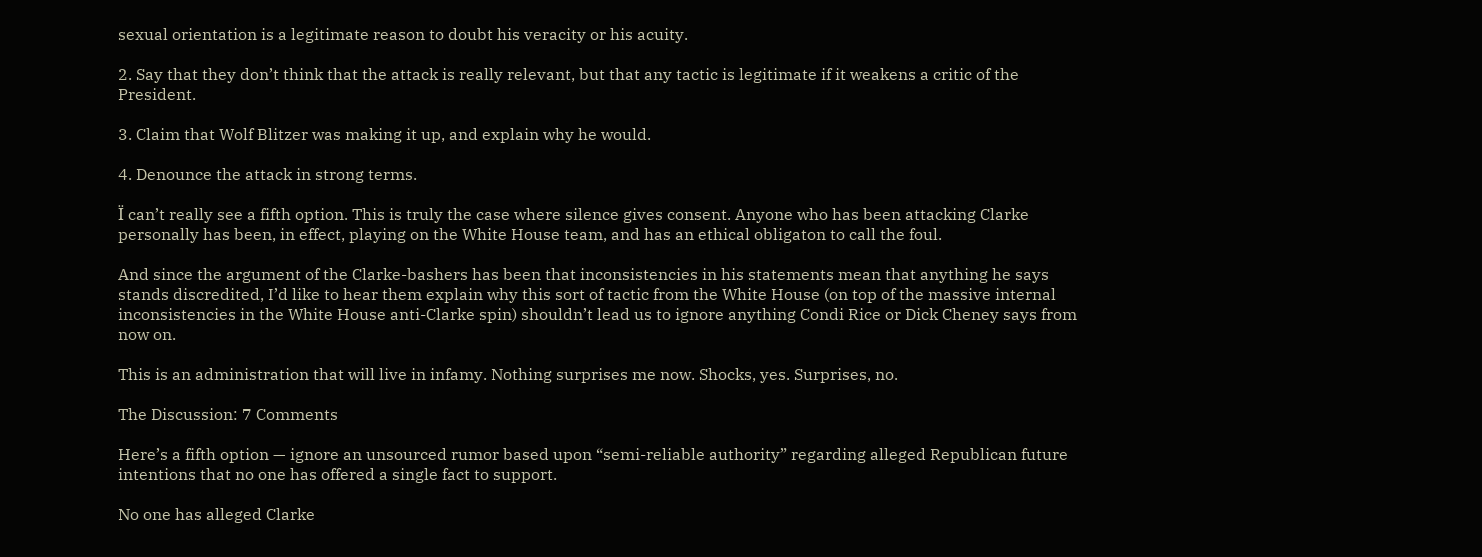sexual orientation is a legitimate reason to doubt his veracity or his acuity.

2. Say that they don’t think that the attack is really relevant, but that any tactic is legitimate if it weakens a critic of the President.

3. Claim that Wolf Blitzer was making it up, and explain why he would.

4. Denounce the attack in strong terms.

Ï can’t really see a fifth option. This is truly the case where silence gives consent. Anyone who has been attacking Clarke personally has been, in effect, playing on the White House team, and has an ethical obligaton to call the foul.

And since the argument of the Clarke-bashers has been that inconsistencies in his statements mean that anything he says stands discredited, I’d like to hear them explain why this sort of tactic from the White House (on top of the massive internal inconsistencies in the White House anti-Clarke spin) shouldn’t lead us to ignore anything Condi Rice or Dick Cheney says from now on.

This is an administration that will live in infamy. Nothing surprises me now. Shocks, yes. Surprises, no.

The Discussion: 7 Comments

Here’s a fifth option — ignore an unsourced rumor based upon “semi-reliable authority” regarding alleged Republican future intentions that no one has offered a single fact to support.

No one has alleged Clarke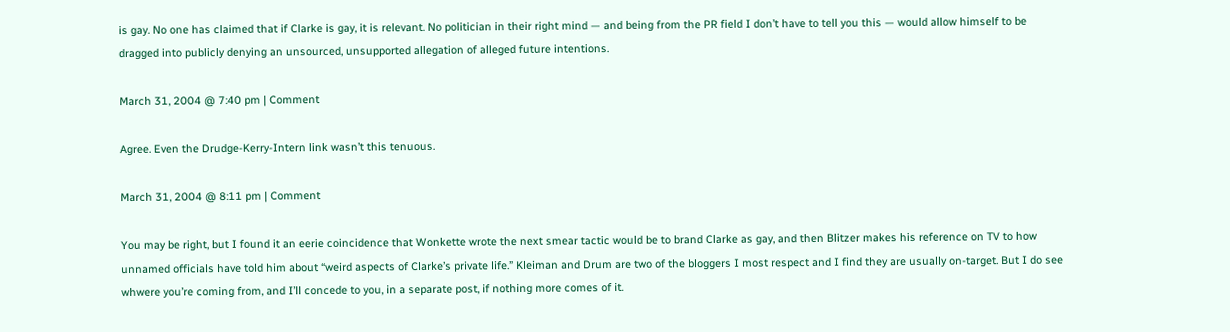is gay. No one has claimed that if Clarke is gay, it is relevant. No politician in their right mind — and being from the PR field I don’t have to tell you this — would allow himself to be dragged into publicly denying an unsourced, unsupported allegation of alleged future intentions.

March 31, 2004 @ 7:40 pm | Comment

Agree. Even the Drudge-Kerry-Intern link wasn’t this tenuous.

March 31, 2004 @ 8:11 pm | Comment

You may be right, but I found it an eerie coincidence that Wonkette wrote the next smear tactic would be to brand Clarke as gay, and then Blitzer makes his reference on TV to how unnamed officials have told him about “weird aspects of Clarke’s private life.” Kleiman and Drum are two of the bloggers I most respect and I find they are usually on-target. But I do see whwere you’re coming from, and I’ll concede to you, in a separate post, if nothing more comes of it.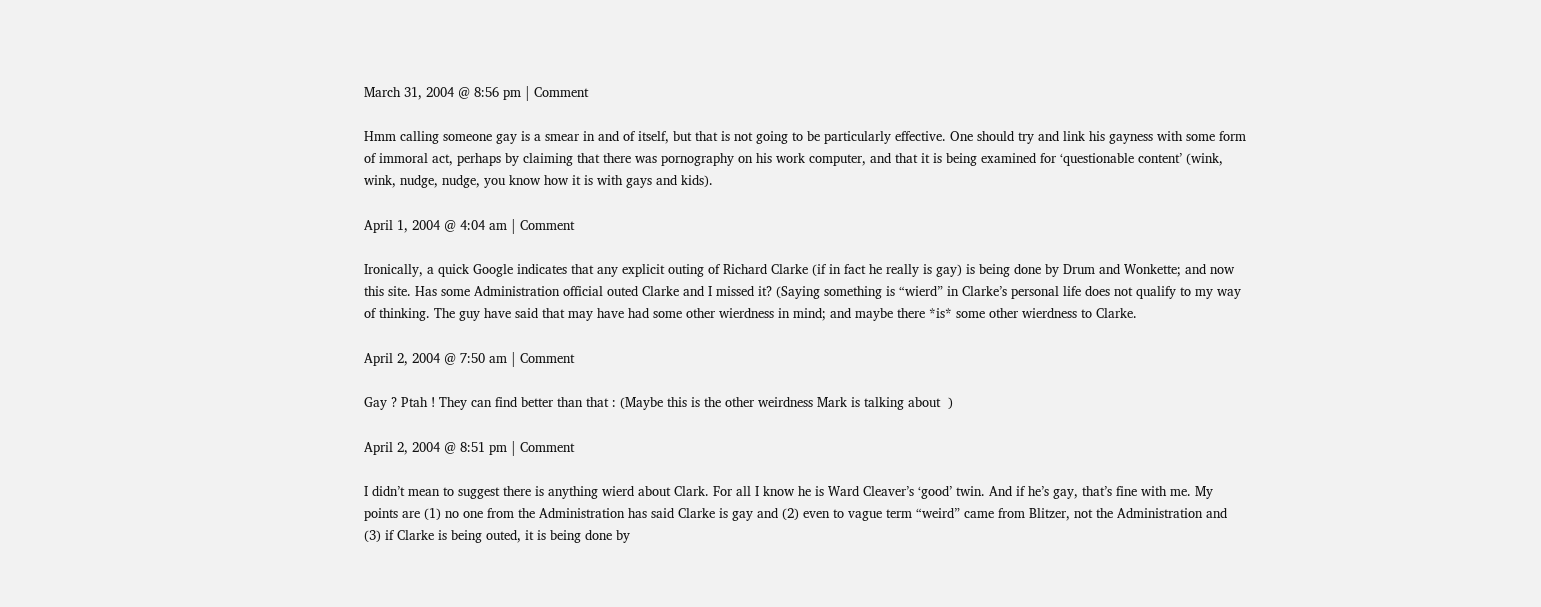March 31, 2004 @ 8:56 pm | Comment

Hmm calling someone gay is a smear in and of itself, but that is not going to be particularly effective. One should try and link his gayness with some form of immoral act, perhaps by claiming that there was pornography on his work computer, and that it is being examined for ‘questionable content’ (wink, wink, nudge, nudge, you know how it is with gays and kids).

April 1, 2004 @ 4:04 am | Comment

Ironically, a quick Google indicates that any explicit outing of Richard Clarke (if in fact he really is gay) is being done by Drum and Wonkette; and now this site. Has some Administration official outed Clarke and I missed it? (Saying something is “wierd” in Clarke’s personal life does not qualify to my way of thinking. The guy have said that may have had some other wierdness in mind; and maybe there *is* some other wierdness to Clarke.

April 2, 2004 @ 7:50 am | Comment

Gay ? Ptah ! They can find better than that : (Maybe this is the other weirdness Mark is talking about  )

April 2, 2004 @ 8:51 pm | Comment

I didn’t mean to suggest there is anything wierd about Clark. For all I know he is Ward Cleaver’s ‘good’ twin. And if he’s gay, that’s fine with me. My points are (1) no one from the Administration has said Clarke is gay and (2) even to vague term “weird” came from Blitzer, not the Administration and (3) if Clarke is being outed, it is being done by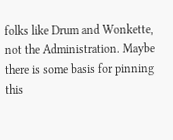folks like Drum and Wonkette, not the Administration. Maybe there is some basis for pinning this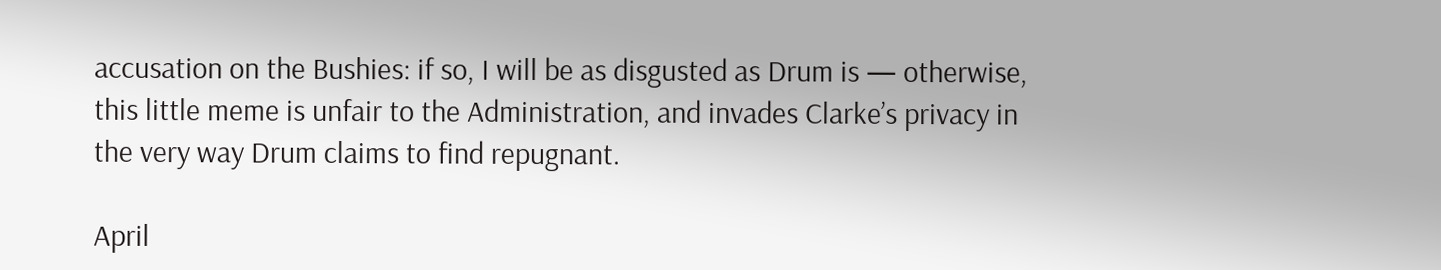accusation on the Bushies: if so, I will be as disgusted as Drum is — otherwise, this little meme is unfair to the Administration, and invades Clarke’s privacy in the very way Drum claims to find repugnant.

April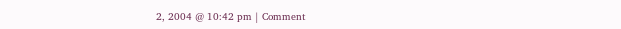2, 2004 @ 10:42 pm | Comment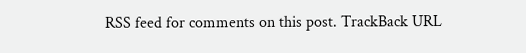RSS feed for comments on this post. TrackBack URL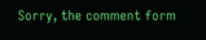Sorry, the comment form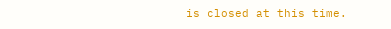is closed at this time.